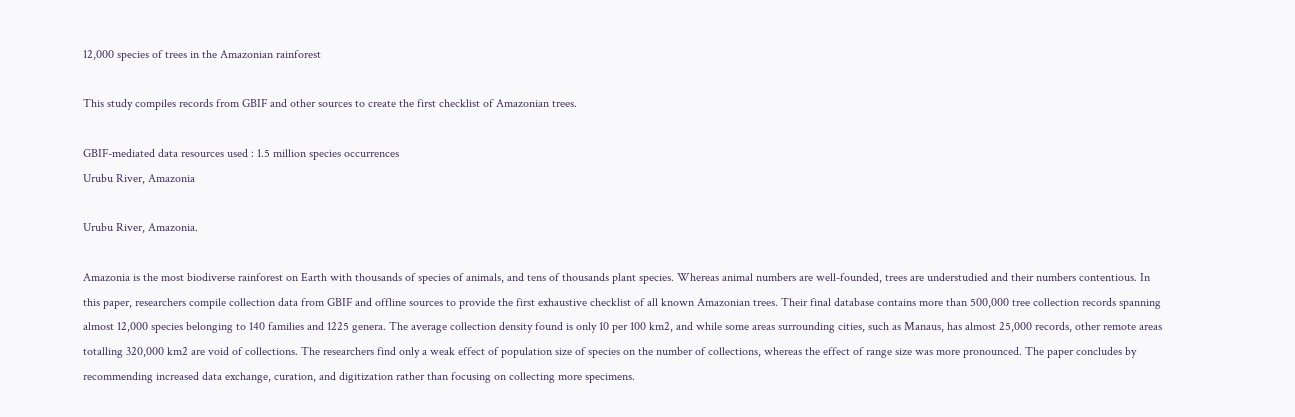12,000 species of trees in the Amazonian rainforest

This study compiles records from GBIF and other sources to create the first checklist of Amazonian trees.

GBIF-mediated data resources used : 1.5 million species occurrences
Urubu River, Amazonia

Urubu River, Amazonia.

Amazonia is the most biodiverse rainforest on Earth with thousands of species of animals, and tens of thousands plant species. Whereas animal numbers are well-founded, trees are understudied and their numbers contentious. In this paper, researchers compile collection data from GBIF and offline sources to provide the first exhaustive checklist of all known Amazonian trees. Their final database contains more than 500,000 tree collection records spanning almost 12,000 species belonging to 140 families and 1225 genera. The average collection density found is only 10 per 100 km2, and while some areas surrounding cities, such as Manaus, has almost 25,000 records, other remote areas totalling 320,000 km2 are void of collections. The researchers find only a weak effect of population size of species on the number of collections, whereas the effect of range size was more pronounced. The paper concludes by recommending increased data exchange, curation, and digitization rather than focusing on collecting more specimens.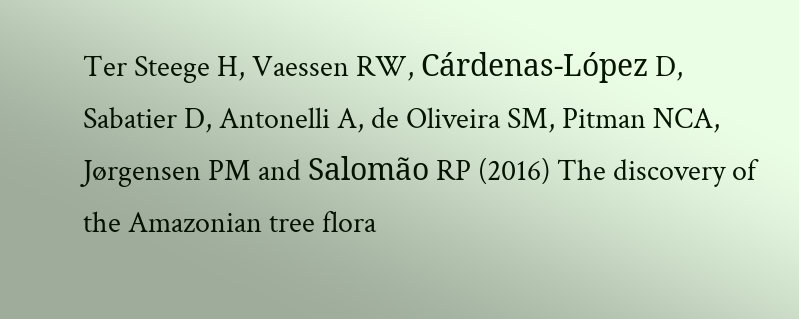Ter Steege H, Vaessen RW, Cárdenas-López D, Sabatier D, Antonelli A, de Oliveira SM, Pitman NCA, Jørgensen PM and Salomão RP (2016) The discovery of the Amazonian tree flora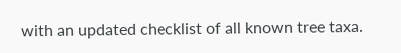with an updated checklist of all known tree taxa.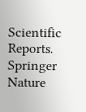Scientific Reports. Springer Nature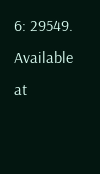6: 29549. Available at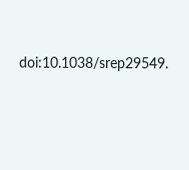doi:10.1038/srep29549.